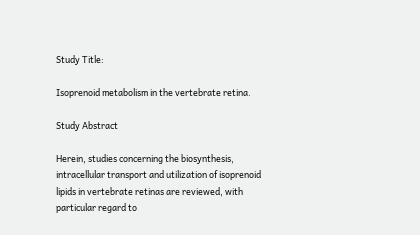Study Title:

Isoprenoid metabolism in the vertebrate retina.

Study Abstract

Herein, studies concerning the biosynthesis, intracellular transport and utilization of isoprenoid lipids in vertebrate retinas are reviewed, with particular regard to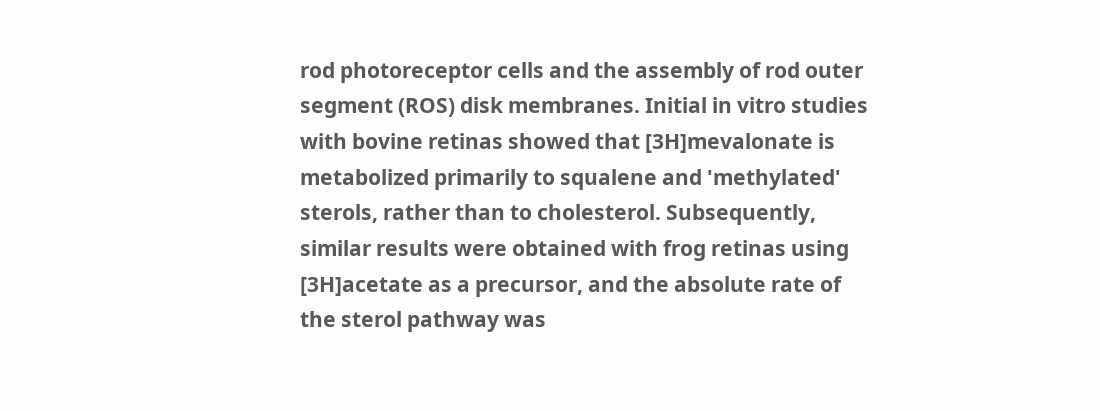rod photoreceptor cells and the assembly of rod outer segment (ROS) disk membranes. Initial in vitro studies with bovine retinas showed that [3H]mevalonate is metabolized primarily to squalene and 'methylated' sterols, rather than to cholesterol. Subsequently, similar results were obtained with frog retinas using [3H]acetate as a precursor, and the absolute rate of the sterol pathway was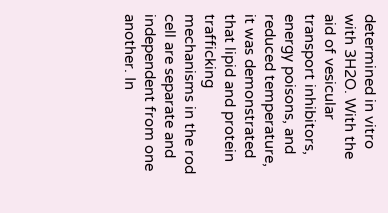determined in vitro with 3H2O. With the aid of vesicular transport inhibitors, energy poisons, and reduced temperature, it was demonstrated that lipid and protein trafficking mechanisms in the rod cell are separate and independent from one another. In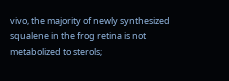vivo, the majority of newly synthesized squalene in the frog retina is not metabolized to sterols;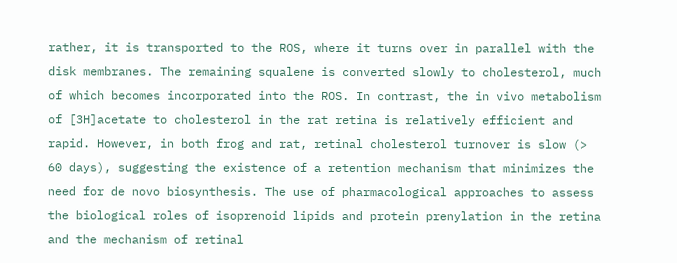rather, it is transported to the ROS, where it turns over in parallel with the disk membranes. The remaining squalene is converted slowly to cholesterol, much of which becomes incorporated into the ROS. In contrast, the in vivo metabolism of [3H]acetate to cholesterol in the rat retina is relatively efficient and rapid. However, in both frog and rat, retinal cholesterol turnover is slow (> 60 days), suggesting the existence of a retention mechanism that minimizes the need for de novo biosynthesis. The use of pharmacological approaches to assess the biological roles of isoprenoid lipids and protein prenylation in the retina and the mechanism of retinal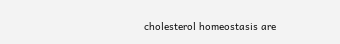cholesterol homeostasis are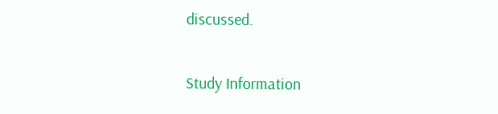discussed.

Study Information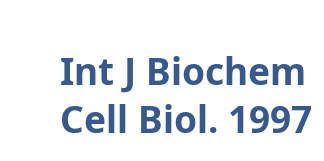Int J Biochem Cell Biol. 1997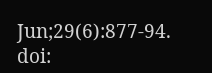Jun;29(6):877-94. doi: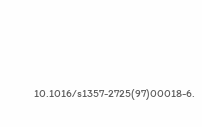10.1016/s1357-2725(97)00018-6.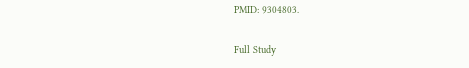PMID: 9304803.

Full Study